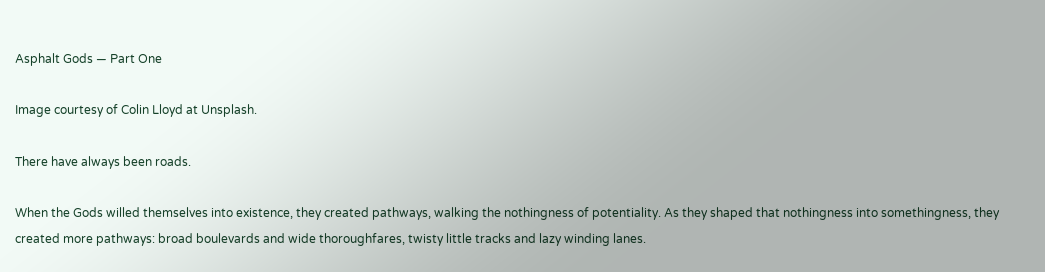Asphalt Gods — Part One

Image courtesy of Colin Lloyd at Unsplash.

There have always been roads.

When the Gods willed themselves into existence, they created pathways, walking the nothingness of potentiality. As they shaped that nothingness into somethingness, they created more pathways: broad boulevards and wide thoroughfares, twisty little tracks and lazy winding lanes.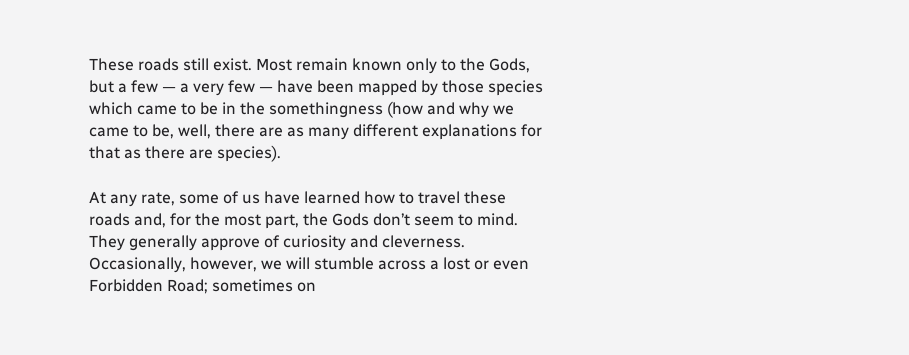These roads still exist. Most remain known only to the Gods, but a few — a very few — have been mapped by those species which came to be in the somethingness (how and why we came to be, well, there are as many different explanations for that as there are species).

At any rate, some of us have learned how to travel these roads and, for the most part, the Gods don’t seem to mind. They generally approve of curiosity and cleverness. Occasionally, however, we will stumble across a lost or even Forbidden Road; sometimes on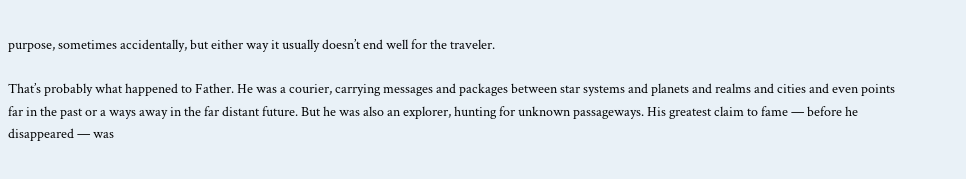purpose, sometimes accidentally, but either way it usually doesn’t end well for the traveler.

That’s probably what happened to Father. He was a courier, carrying messages and packages between star systems and planets and realms and cities and even points far in the past or a ways away in the far distant future. But he was also an explorer, hunting for unknown passageways. His greatest claim to fame — before he disappeared — was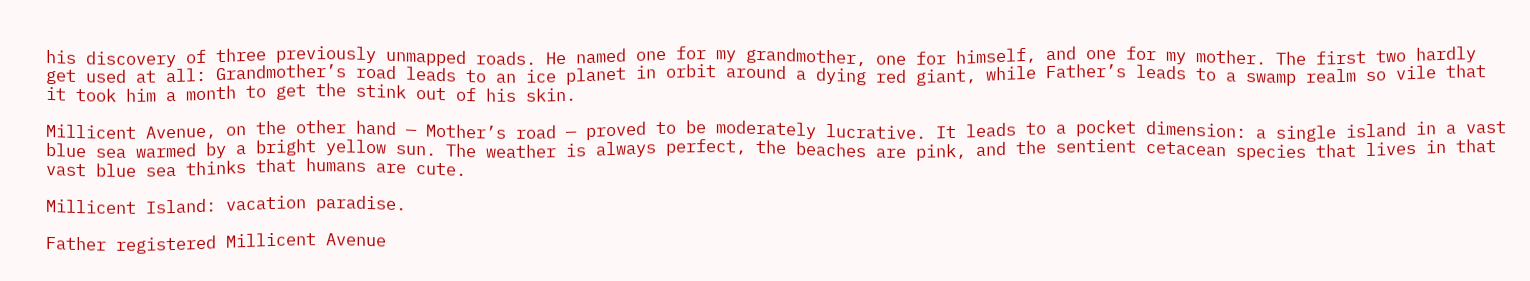his discovery of three previously unmapped roads. He named one for my grandmother, one for himself, and one for my mother. The first two hardly get used at all: Grandmother’s road leads to an ice planet in orbit around a dying red giant, while Father’s leads to a swamp realm so vile that it took him a month to get the stink out of his skin.

Millicent Avenue, on the other hand — Mother’s road — proved to be moderately lucrative. It leads to a pocket dimension: a single island in a vast blue sea warmed by a bright yellow sun. The weather is always perfect, the beaches are pink, and the sentient cetacean species that lives in that vast blue sea thinks that humans are cute.

Millicent Island: vacation paradise.

Father registered Millicent Avenue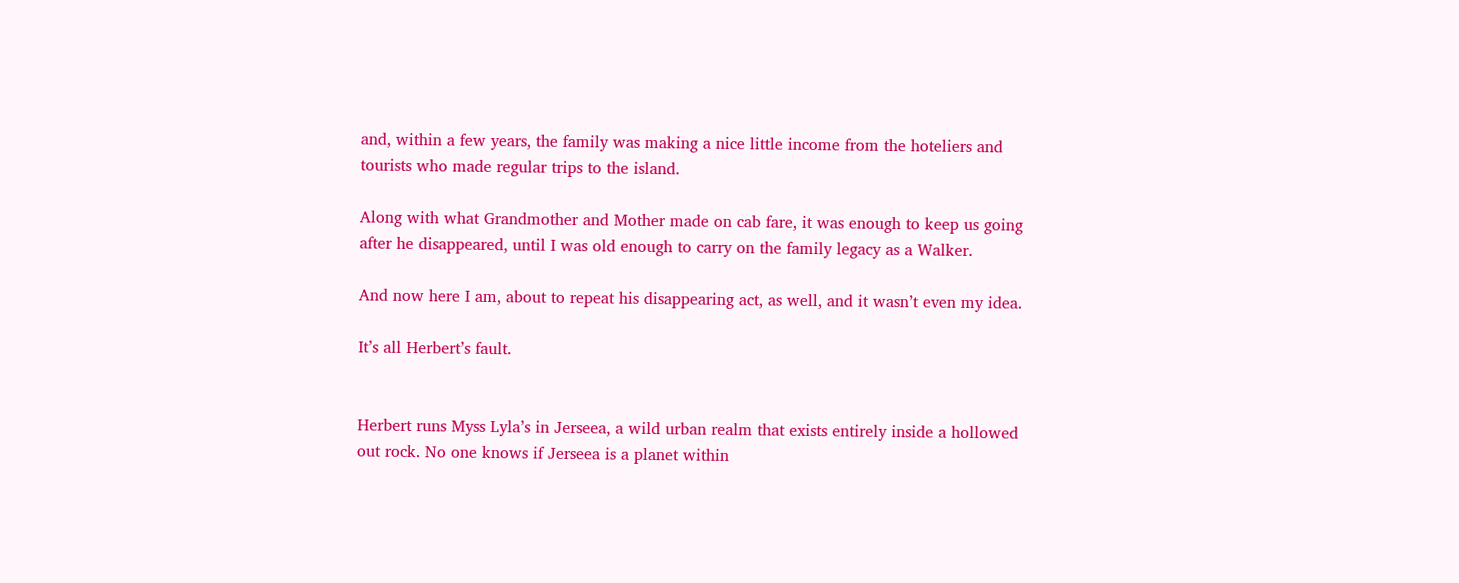and, within a few years, the family was making a nice little income from the hoteliers and tourists who made regular trips to the island.

Along with what Grandmother and Mother made on cab fare, it was enough to keep us going after he disappeared, until I was old enough to carry on the family legacy as a Walker.

And now here I am, about to repeat his disappearing act, as well, and it wasn’t even my idea.

It’s all Herbert’s fault.


Herbert runs Myss Lyla’s in Jerseea, a wild urban realm that exists entirely inside a hollowed out rock. No one knows if Jerseea is a planet within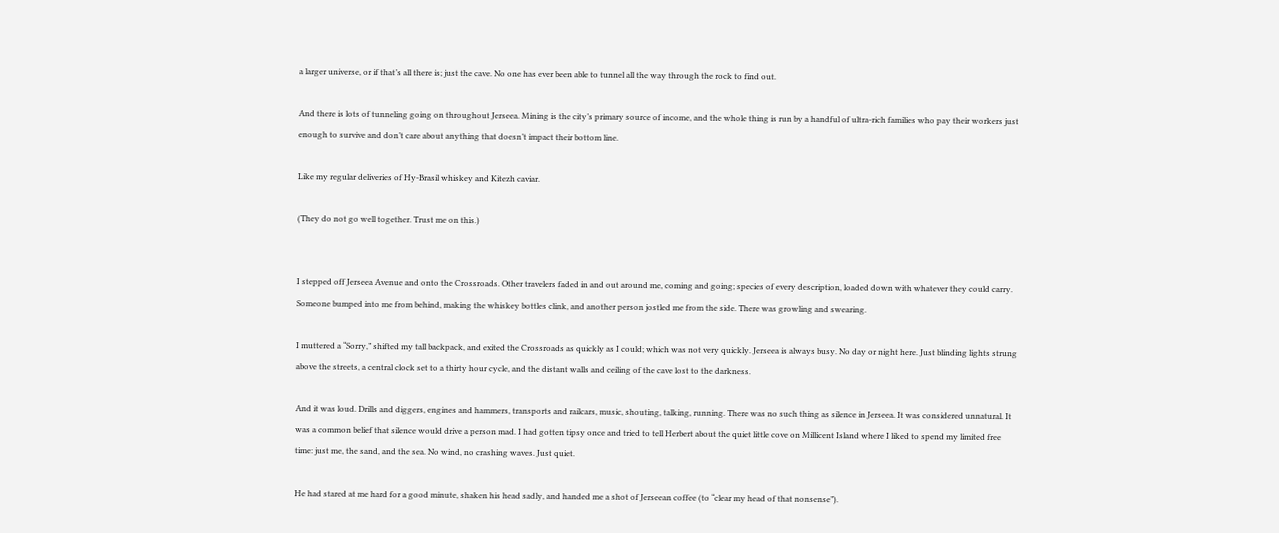a larger universe, or if that’s all there is; just the cave. No one has ever been able to tunnel all the way through the rock to find out.

And there is lots of tunneling going on throughout Jerseea. Mining is the city’s primary source of income, and the whole thing is run by a handful of ultra-rich families who pay their workers just enough to survive and don’t care about anything that doesn’t impact their bottom line.

Like my regular deliveries of Hy-Brasil whiskey and Kitezh caviar.

(They do not go well together. Trust me on this.)


I stepped off Jerseea Avenue and onto the Crossroads. Other travelers faded in and out around me, coming and going; species of every description, loaded down with whatever they could carry. Someone bumped into me from behind, making the whiskey bottles clink, and another person jostled me from the side. There was growling and swearing.

I muttered a “Sorry,” shifted my tall backpack, and exited the Crossroads as quickly as I could; which was not very quickly. Jerseea is always busy. No day or night here. Just blinding lights strung above the streets, a central clock set to a thirty hour cycle, and the distant walls and ceiling of the cave lost to the darkness.

And it was loud. Drills and diggers, engines and hammers, transports and railcars, music, shouting, talking, running. There was no such thing as silence in Jerseea. It was considered unnatural. It was a common belief that silence would drive a person mad. I had gotten tipsy once and tried to tell Herbert about the quiet little cove on Millicent Island where I liked to spend my limited free time: just me, the sand, and the sea. No wind, no crashing waves. Just quiet.

He had stared at me hard for a good minute, shaken his head sadly, and handed me a shot of Jerseean coffee (to “clear my head of that nonsense”).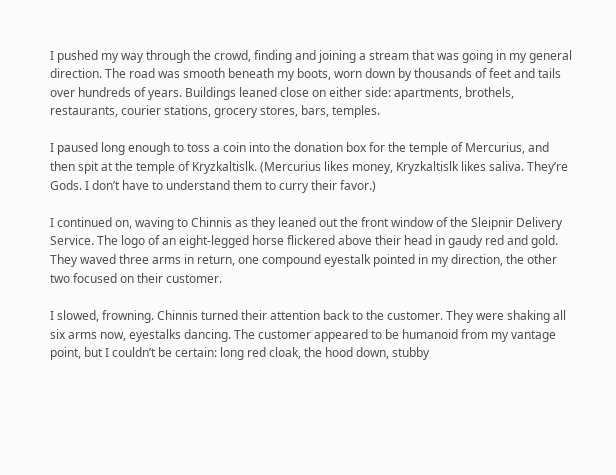I pushed my way through the crowd, finding and joining a stream that was going in my general direction. The road was smooth beneath my boots, worn down by thousands of feet and tails over hundreds of years. Buildings leaned close on either side: apartments, brothels, restaurants, courier stations, grocery stores, bars, temples.

I paused long enough to toss a coin into the donation box for the temple of Mercurius, and then spit at the temple of Kryzkaltislk. (Mercurius likes money, Kryzkaltislk likes saliva. They’re Gods. I don’t have to understand them to curry their favor.)

I continued on, waving to Chinnis as they leaned out the front window of the Sleipnir Delivery Service. The logo of an eight-legged horse flickered above their head in gaudy red and gold. They waved three arms in return, one compound eyestalk pointed in my direction, the other two focused on their customer.

I slowed, frowning. Chinnis turned their attention back to the customer. They were shaking all six arms now, eyestalks dancing. The customer appeared to be humanoid from my vantage point, but I couldn’t be certain: long red cloak, the hood down, stubby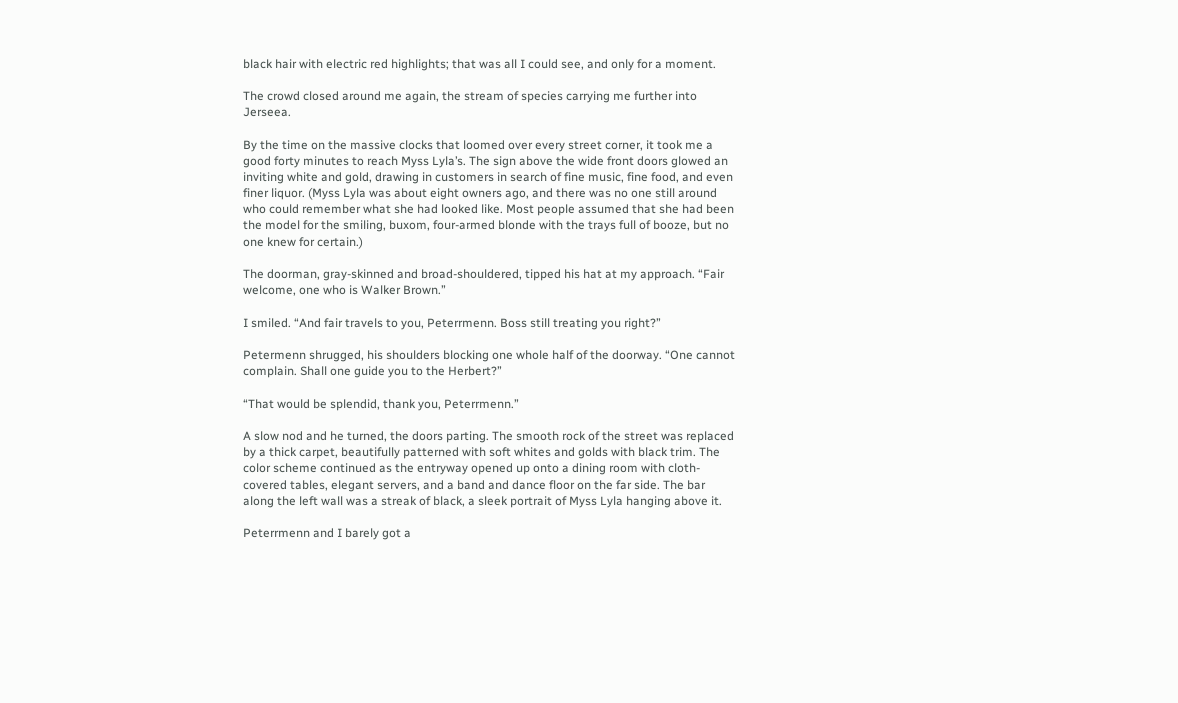black hair with electric red highlights; that was all I could see, and only for a moment.

The crowd closed around me again, the stream of species carrying me further into Jerseea.

By the time on the massive clocks that loomed over every street corner, it took me a good forty minutes to reach Myss Lyla’s. The sign above the wide front doors glowed an inviting white and gold, drawing in customers in search of fine music, fine food, and even finer liquor. (Myss Lyla was about eight owners ago, and there was no one still around who could remember what she had looked like. Most people assumed that she had been the model for the smiling, buxom, four-armed blonde with the trays full of booze, but no one knew for certain.)

The doorman, gray-skinned and broad-shouldered, tipped his hat at my approach. “Fair welcome, one who is Walker Brown.”

I smiled. “And fair travels to you, Peterrmenn. Boss still treating you right?”

Petermenn shrugged, his shoulders blocking one whole half of the doorway. “One cannot complain. Shall one guide you to the Herbert?”

“That would be splendid, thank you, Peterrmenn.”

A slow nod and he turned, the doors parting. The smooth rock of the street was replaced by a thick carpet, beautifully patterned with soft whites and golds with black trim. The color scheme continued as the entryway opened up onto a dining room with cloth-covered tables, elegant servers, and a band and dance floor on the far side. The bar along the left wall was a streak of black, a sleek portrait of Myss Lyla hanging above it.

Peterrmenn and I barely got a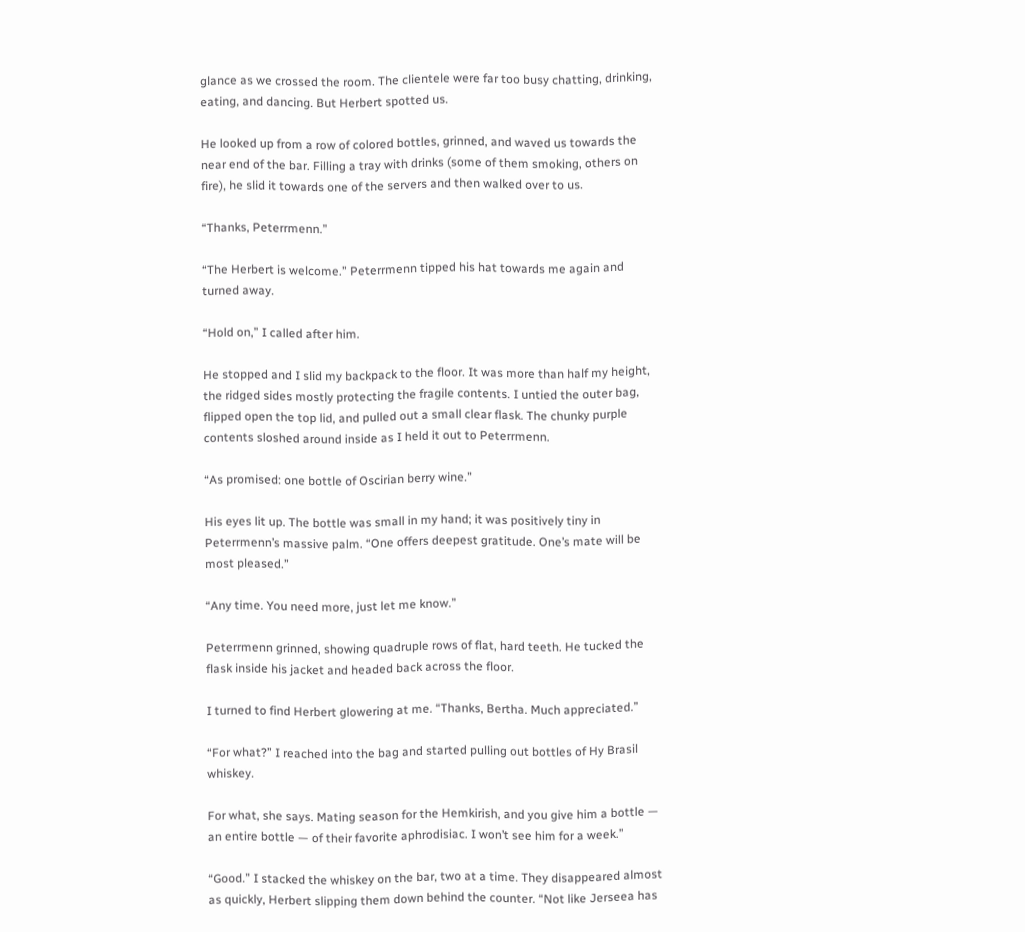glance as we crossed the room. The clientele were far too busy chatting, drinking, eating, and dancing. But Herbert spotted us.

He looked up from a row of colored bottles, grinned, and waved us towards the near end of the bar. Filling a tray with drinks (some of them smoking, others on fire), he slid it towards one of the servers and then walked over to us.

“Thanks, Peterrmenn.”

“The Herbert is welcome.” Peterrmenn tipped his hat towards me again and turned away.

“Hold on,” I called after him.

He stopped and I slid my backpack to the floor. It was more than half my height, the ridged sides mostly protecting the fragile contents. I untied the outer bag, flipped open the top lid, and pulled out a small clear flask. The chunky purple contents sloshed around inside as I held it out to Peterrmenn.

“As promised: one bottle of Oscirian berry wine.”

His eyes lit up. The bottle was small in my hand; it was positively tiny in Peterrmenn’s massive palm. “One offers deepest gratitude. One’s mate will be most pleased.”

“Any time. You need more, just let me know.”

Peterrmenn grinned, showing quadruple rows of flat, hard teeth. He tucked the flask inside his jacket and headed back across the floor.

I turned to find Herbert glowering at me. “Thanks, Bertha. Much appreciated.”

“For what?” I reached into the bag and started pulling out bottles of Hy Brasil whiskey.

For what, she says. Mating season for the Hemkirish, and you give him a bottle — an entire bottle — of their favorite aphrodisiac. I won’t see him for a week.”

“Good.” I stacked the whiskey on the bar, two at a time. They disappeared almost as quickly, Herbert slipping them down behind the counter. “Not like Jerseea has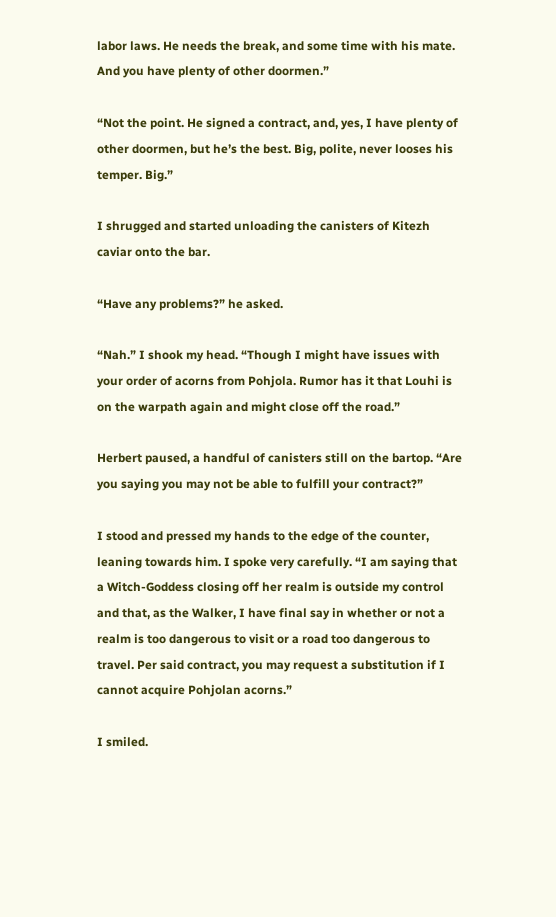labor laws. He needs the break, and some time with his mate. And you have plenty of other doormen.”

“Not the point. He signed a contract, and, yes, I have plenty of other doormen, but he’s the best. Big, polite, never looses his temper. Big.”

I shrugged and started unloading the canisters of Kitezh caviar onto the bar.

“Have any problems?” he asked.

“Nah.” I shook my head. “Though I might have issues with your order of acorns from Pohjola. Rumor has it that Louhi is on the warpath again and might close off the road.”

Herbert paused, a handful of canisters still on the bartop. “Are you saying you may not be able to fulfill your contract?”

I stood and pressed my hands to the edge of the counter, leaning towards him. I spoke very carefully. “I am saying that a Witch-Goddess closing off her realm is outside my control and that, as the Walker, I have final say in whether or not a realm is too dangerous to visit or a road too dangerous to travel. Per said contract, you may request a substitution if I cannot acquire Pohjolan acorns.”

I smiled.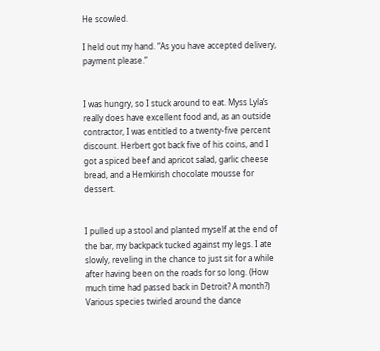He scowled.

I held out my hand. “As you have accepted delivery, payment please.”


I was hungry, so I stuck around to eat. Myss Lyla’s really does have excellent food and, as an outside contractor, I was entitled to a twenty-five percent discount. Herbert got back five of his coins, and I got a spiced beef and apricot salad, garlic cheese bread, and a Hemkirish chocolate mousse for dessert.


I pulled up a stool and planted myself at the end of the bar, my backpack tucked against my legs. I ate slowly, reveling in the chance to just sit for a while after having been on the roads for so long. (How much time had passed back in Detroit? A month?) Various species twirled around the dance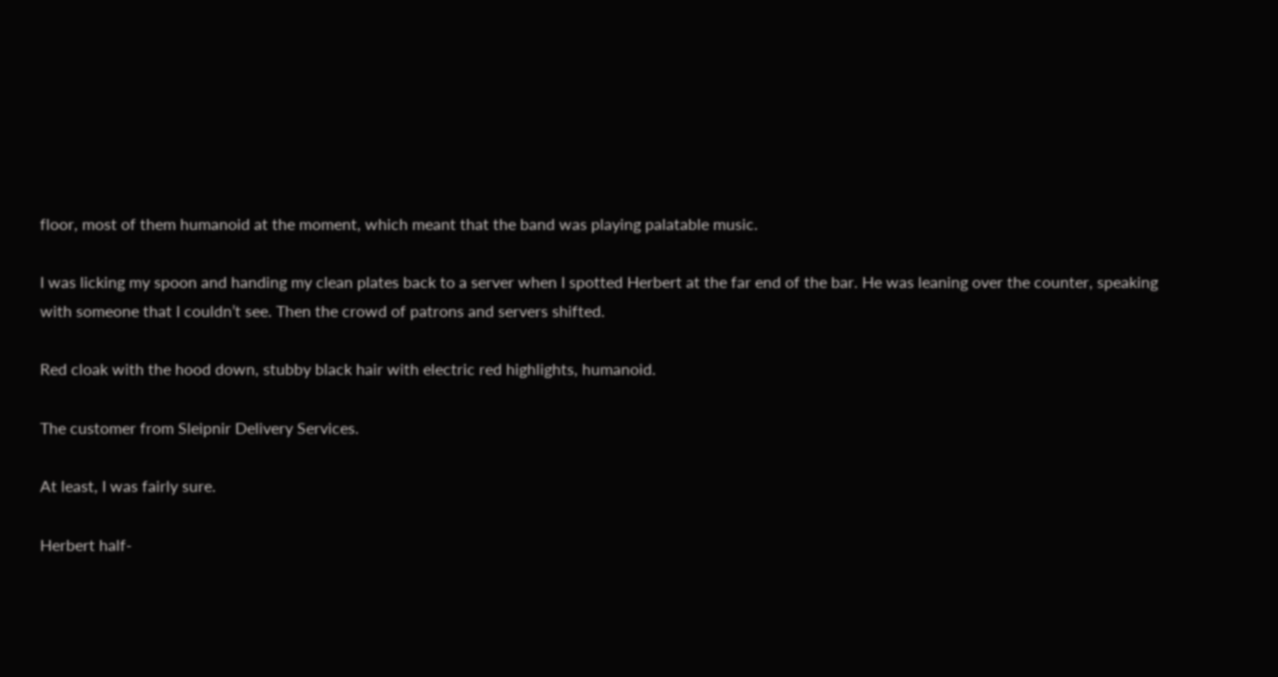floor, most of them humanoid at the moment, which meant that the band was playing palatable music.

I was licking my spoon and handing my clean plates back to a server when I spotted Herbert at the far end of the bar. He was leaning over the counter, speaking with someone that I couldn’t see. Then the crowd of patrons and servers shifted.

Red cloak with the hood down, stubby black hair with electric red highlights, humanoid.

The customer from Sleipnir Delivery Services.

At least, I was fairly sure.

Herbert half-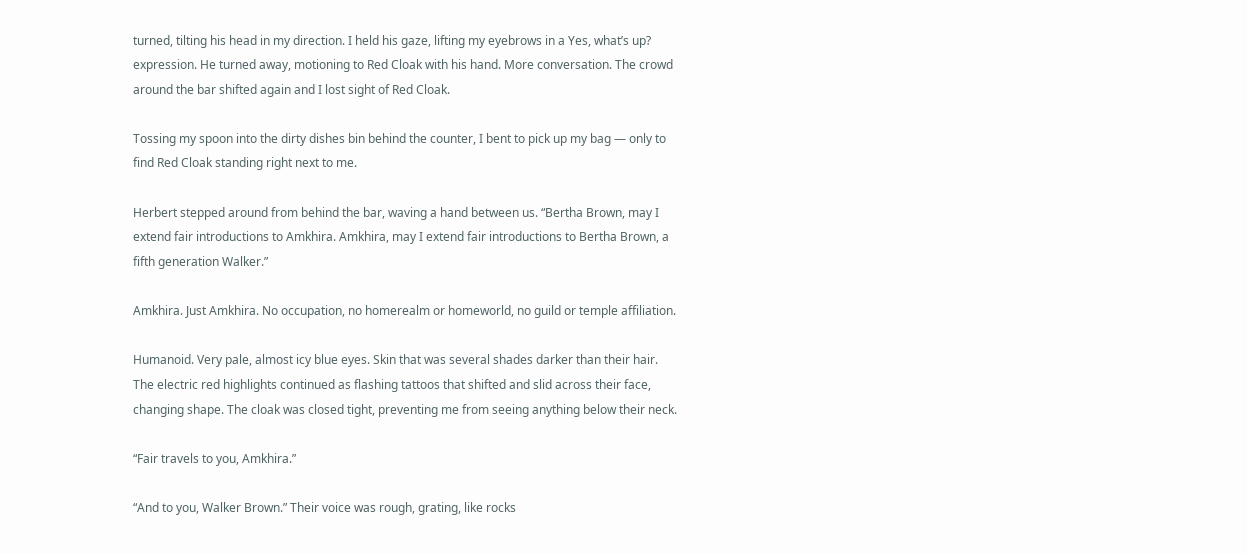turned, tilting his head in my direction. I held his gaze, lifting my eyebrows in a Yes, what’s up? expression. He turned away, motioning to Red Cloak with his hand. More conversation. The crowd around the bar shifted again and I lost sight of Red Cloak.

Tossing my spoon into the dirty dishes bin behind the counter, I bent to pick up my bag — only to find Red Cloak standing right next to me.

Herbert stepped around from behind the bar, waving a hand between us. “Bertha Brown, may I extend fair introductions to Amkhira. Amkhira, may I extend fair introductions to Bertha Brown, a fifth generation Walker.”

Amkhira. Just Amkhira. No occupation, no homerealm or homeworld, no guild or temple affiliation.

Humanoid. Very pale, almost icy blue eyes. Skin that was several shades darker than their hair. The electric red highlights continued as flashing tattoos that shifted and slid across their face, changing shape. The cloak was closed tight, preventing me from seeing anything below their neck.

“Fair travels to you, Amkhira.”

“And to you, Walker Brown.” Their voice was rough, grating, like rocks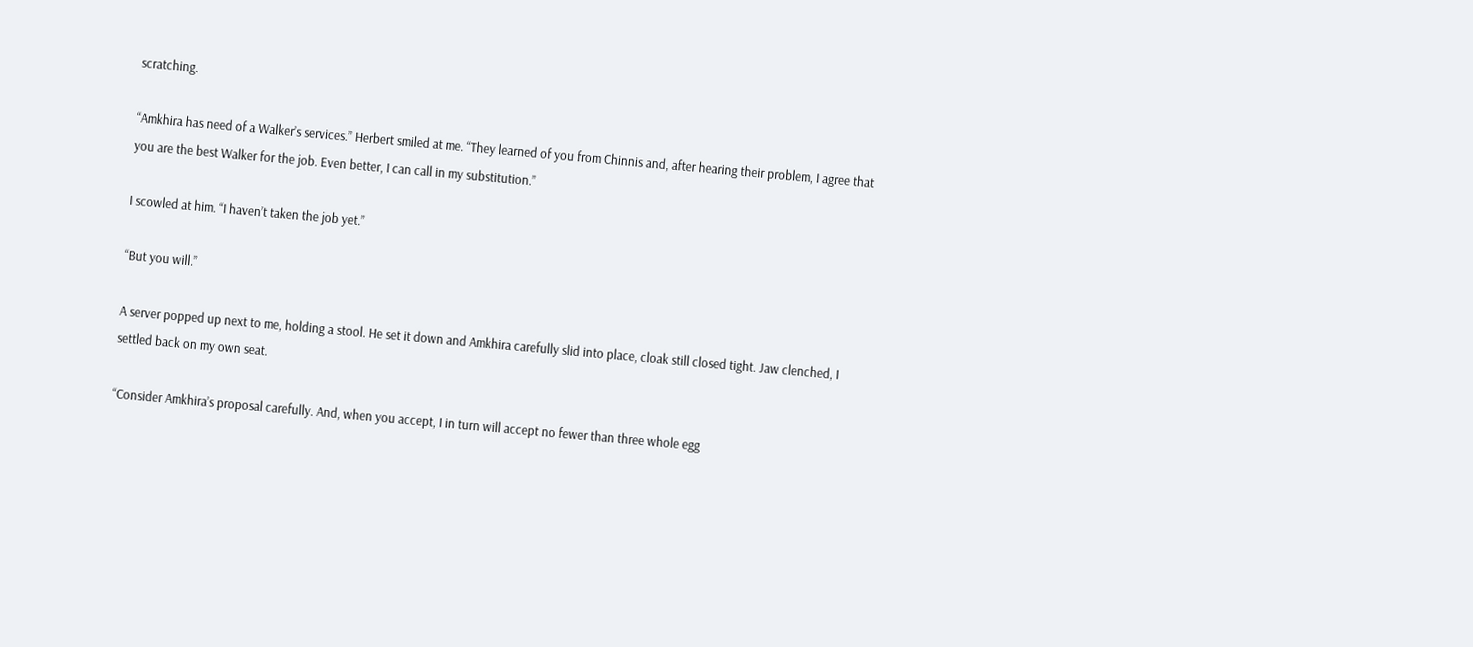scratching.

“Amkhira has need of a Walker’s services.” Herbert smiled at me. “They learned of you from Chinnis and, after hearing their problem, I agree that you are the best Walker for the job. Even better, I can call in my substitution.”

I scowled at him. “I haven’t taken the job yet.”

“But you will.”

A server popped up next to me, holding a stool. He set it down and Amkhira carefully slid into place, cloak still closed tight. Jaw clenched, I settled back on my own seat.

“Consider Amkhira’s proposal carefully. And, when you accept, I in turn will accept no fewer than three whole egg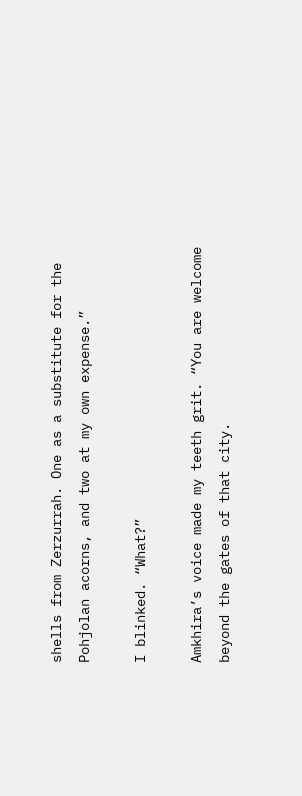shells from Zerzurrah. One as a substitute for the Pohjolan acorns, and two at my own expense.”

I blinked. “What?”

Amkhira’s voice made my teeth grit. “You are welcome beyond the gates of that city.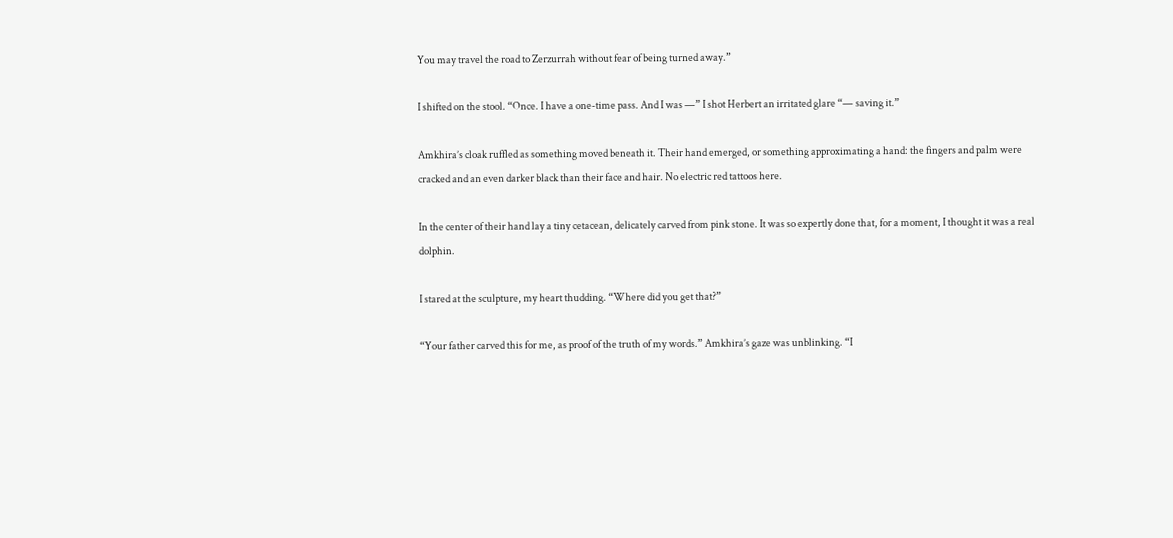You may travel the road to Zerzurrah without fear of being turned away.”

I shifted on the stool. “Once. I have a one-time pass. And I was —” I shot Herbert an irritated glare “— saving it.”

Amkhira’s cloak ruffled as something moved beneath it. Their hand emerged, or something approximating a hand: the fingers and palm were cracked and an even darker black than their face and hair. No electric red tattoos here.

In the center of their hand lay a tiny cetacean, delicately carved from pink stone. It was so expertly done that, for a moment, I thought it was a real dolphin.

I stared at the sculpture, my heart thudding. “Where did you get that?”

“Your father carved this for me, as proof of the truth of my words.” Amkhira’s gaze was unblinking. “I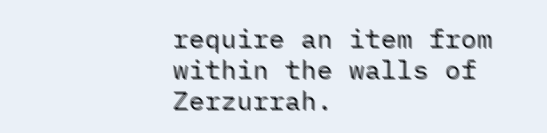require an item from within the walls of Zerzurrah.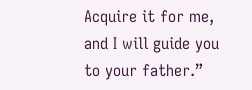Acquire it for me, and I will guide you to your father.”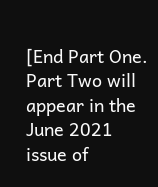[End Part One. Part Two will appear in the June 2021 issue of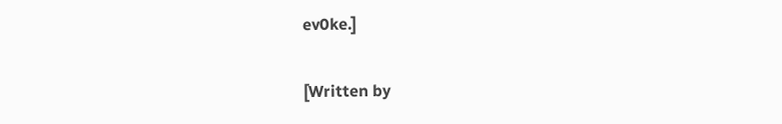ev0ke.]

[Written by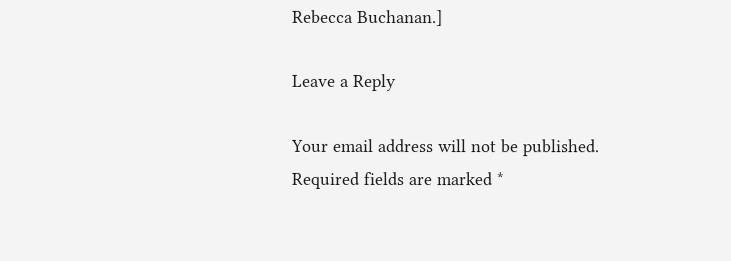Rebecca Buchanan.]

Leave a Reply

Your email address will not be published. Required fields are marked *